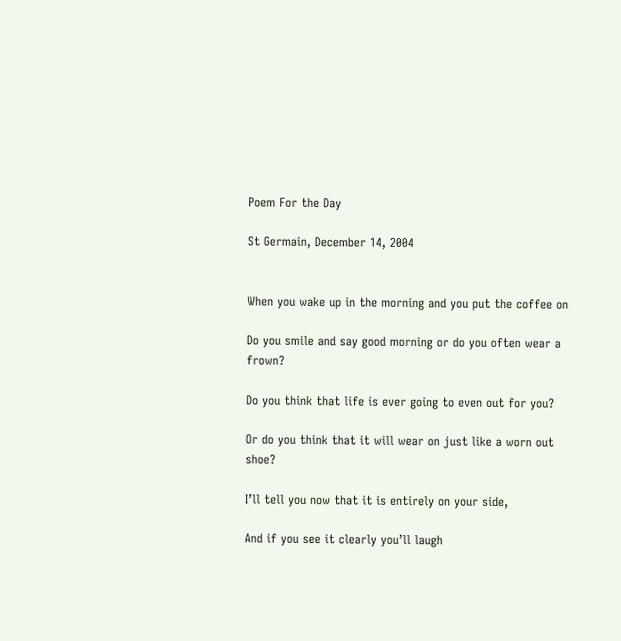Poem For the Day

St Germain, December 14, 2004


When you wake up in the morning and you put the coffee on

Do you smile and say good morning or do you often wear a frown?

Do you think that life is ever going to even out for you?

Or do you think that it will wear on just like a worn out shoe?

I’ll tell you now that it is entirely on your side,

And if you see it clearly you’ll laugh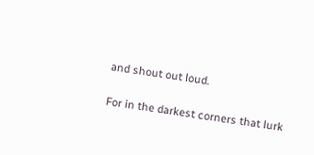and shout out loud.

For in the darkest corners that lurk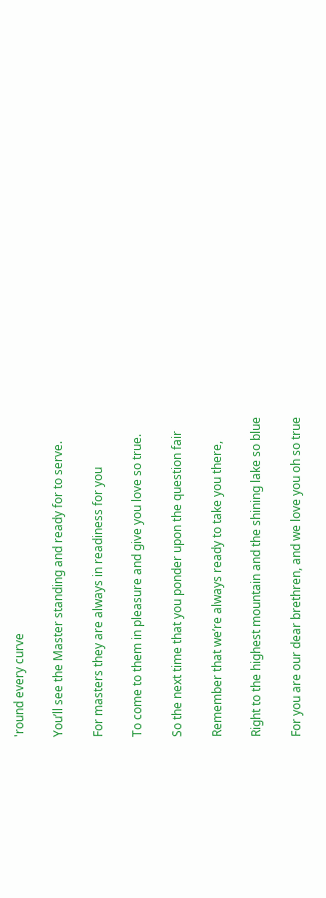'round every curve

You’ll see the Master standing and ready for to serve.

For masters they are always in readiness for you

To come to them in pleasure and give you love so true.

So the next time that you ponder upon the question fair

Remember that we’re always ready to take you there,

Right to the highest mountain and the shining lake so blue

For you are our dear brethren, and we love you oh so true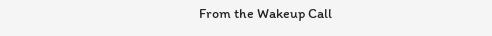From the Wakeup Call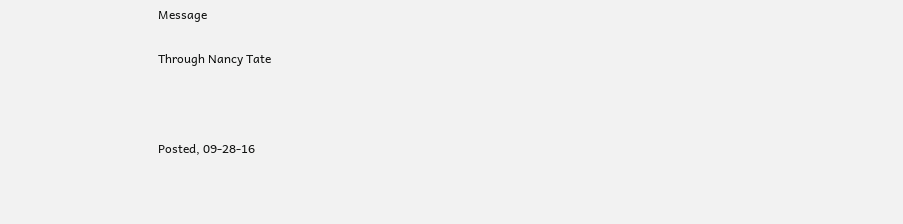Message

Through Nancy Tate



Posted, 09-28-16